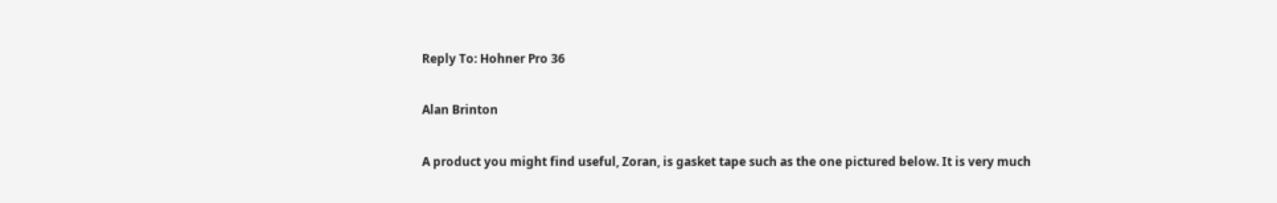Reply To: Hohner Pro 36

Alan Brinton

A product you might find useful, Zoran, is gasket tape such as the one pictured below. It is very much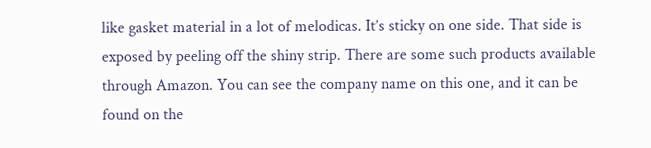like gasket material in a lot of melodicas. It’s sticky on one side. That side is exposed by peeling off the shiny strip. There are some such products available through Amazon. You can see the company name on this one, and it can be found on the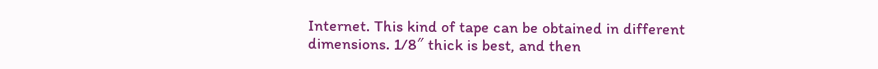Internet. This kind of tape can be obtained in different dimensions. 1/8″ thick is best, and then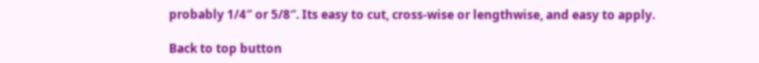probably 1/4″ or 5/8″. Its easy to cut, cross-wise or lengthwise, and easy to apply.

Back to top button